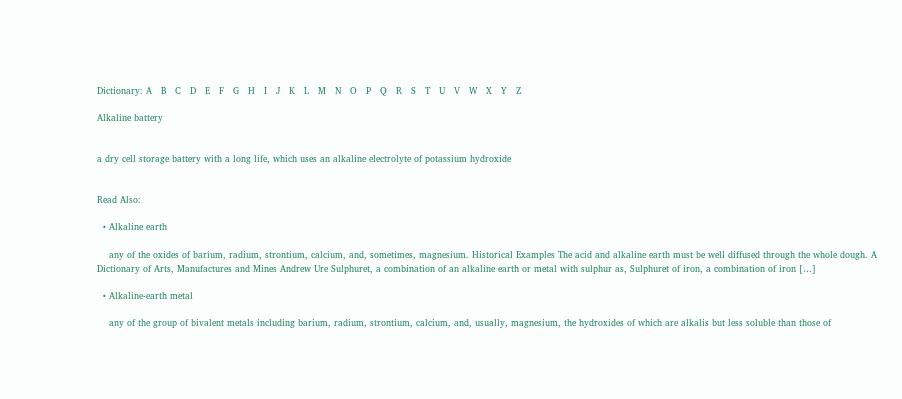Dictionary: A   B   C   D   E   F   G   H   I   J   K   L   M   N   O   P   Q   R   S   T   U   V   W   X   Y   Z

Alkaline battery


a dry cell storage battery with a long life, which uses an alkaline electrolyte of potassium hydroxide


Read Also:

  • Alkaline earth

    any of the oxides of barium, radium, strontium, calcium, and, sometimes, magnesium. Historical Examples The acid and alkaline earth must be well diffused through the whole dough. A Dictionary of Arts, Manufactures and Mines Andrew Ure Sulphuret, a combination of an alkaline earth or metal with sulphur as, Sulphuret of iron, a combination of iron […]

  • Alkaline-earth metal

    any of the group of bivalent metals including barium, radium, strontium, calcium, and, usually, magnesium, the hydroxides of which are alkalis but less soluble than those of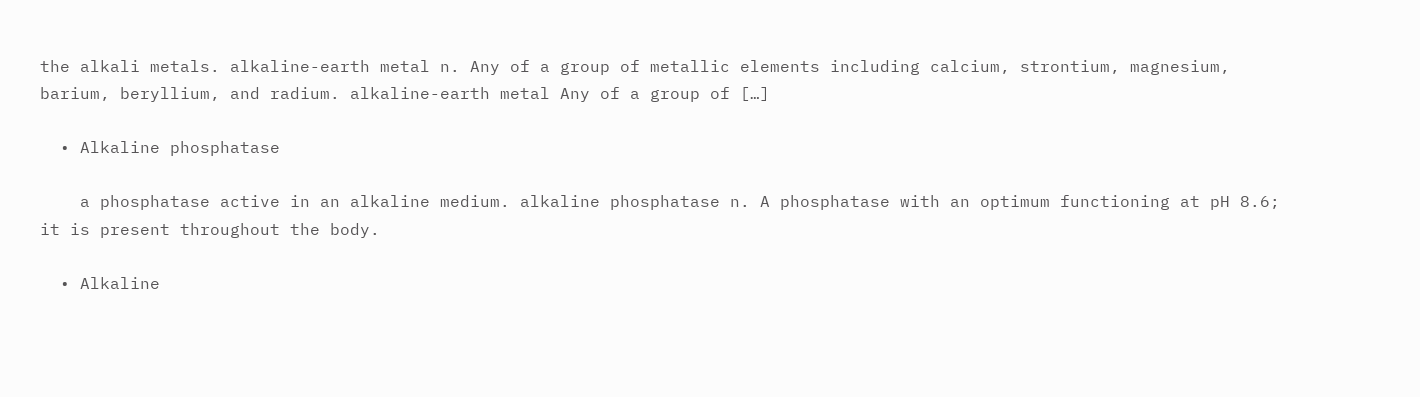the alkali metals. alkaline-earth metal n. Any of a group of metallic elements including calcium, strontium, magnesium, barium, beryllium, and radium. alkaline-earth metal Any of a group of […]

  • Alkaline phosphatase

    a phosphatase active in an alkaline medium. alkaline phosphatase n. A phosphatase with an optimum functioning at pH 8.6; it is present throughout the body.

  • Alkaline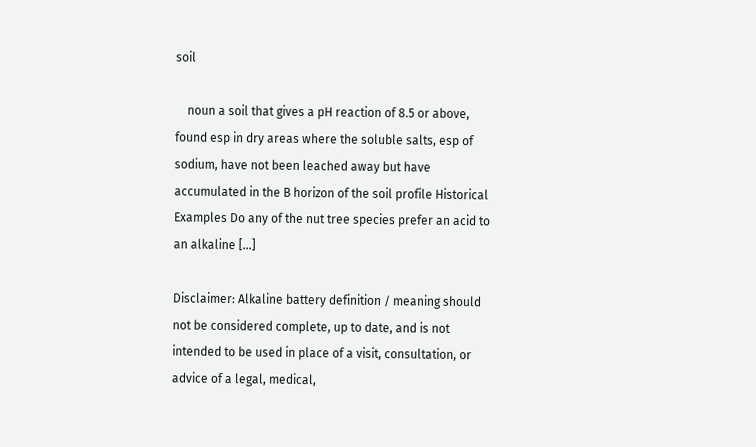soil

    noun a soil that gives a pH reaction of 8.5 or above, found esp in dry areas where the soluble salts, esp of sodium, have not been leached away but have accumulated in the B horizon of the soil profile Historical Examples Do any of the nut tree species prefer an acid to an alkaline […]

Disclaimer: Alkaline battery definition / meaning should not be considered complete, up to date, and is not intended to be used in place of a visit, consultation, or advice of a legal, medical,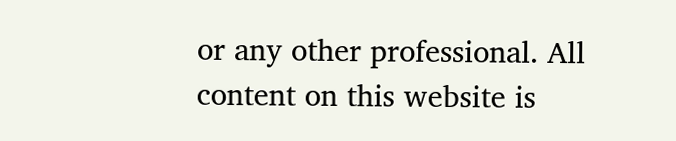or any other professional. All content on this website is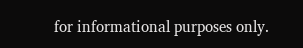for informational purposes only.